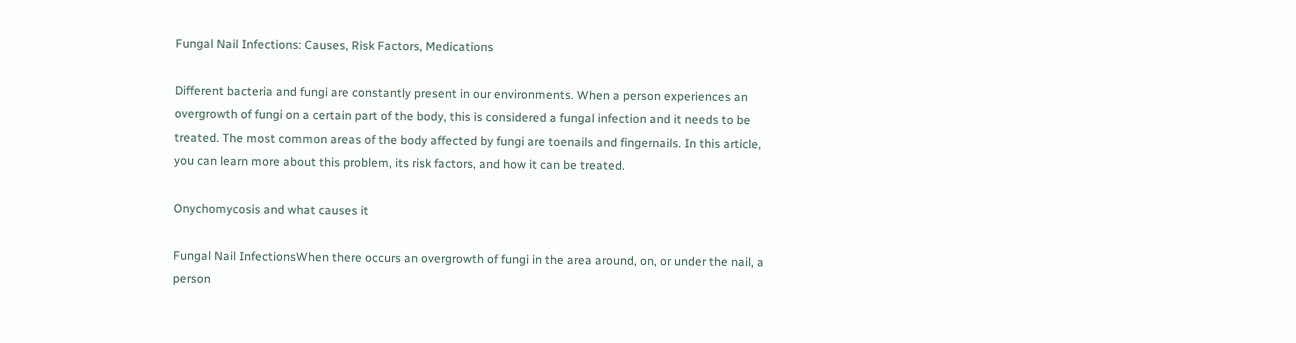Fungal Nail Infections: Causes, Risk Factors, Medications

Different bacteria and fungi are constantly present in our environments. When a person experiences an overgrowth of fungi on a certain part of the body, this is considered a fungal infection and it needs to be treated. The most common areas of the body affected by fungi are toenails and fingernails. In this article, you can learn more about this problem, its risk factors, and how it can be treated.

Onychomycosis and what causes it

Fungal Nail InfectionsWhen there occurs an overgrowth of fungi in the area around, on, or under the nail, a person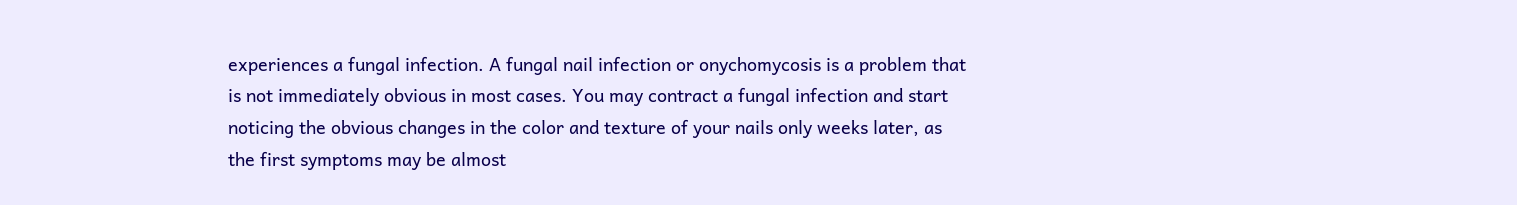experiences a fungal infection. A fungal nail infection or onychomycosis is a problem that is not immediately obvious in most cases. You may contract a fungal infection and start noticing the obvious changes in the color and texture of your nails only weeks later, as the first symptoms may be almost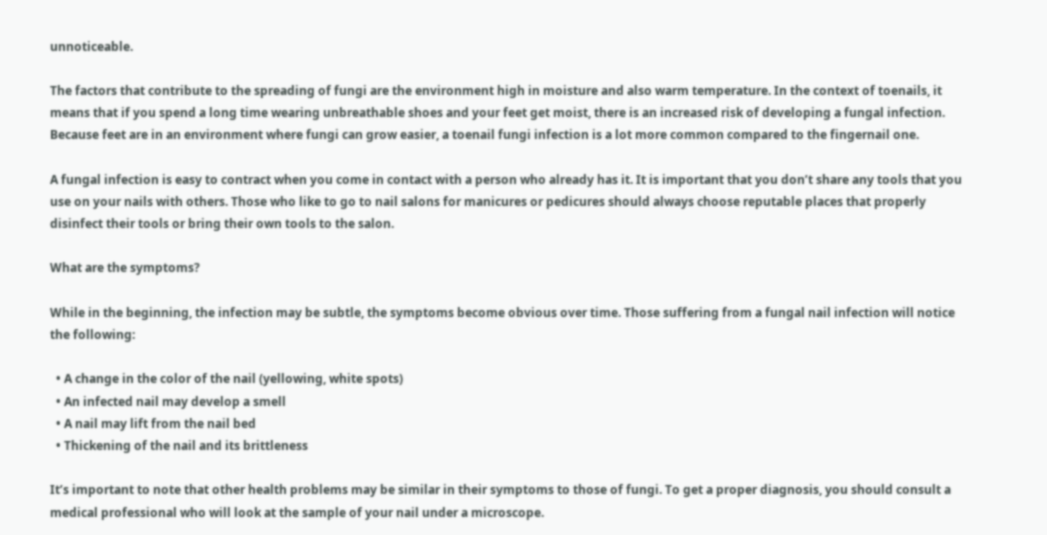unnoticeable.

The factors that contribute to the spreading of fungi are the environment high in moisture and also warm temperature. In the context of toenails, it means that if you spend a long time wearing unbreathable shoes and your feet get moist, there is an increased risk of developing a fungal infection. Because feet are in an environment where fungi can grow easier, a toenail fungi infection is a lot more common compared to the fingernail one.

A fungal infection is easy to contract when you come in contact with a person who already has it. It is important that you don’t share any tools that you use on your nails with others. Those who like to go to nail salons for manicures or pedicures should always choose reputable places that properly disinfect their tools or bring their own tools to the salon.

What are the symptoms?

While in the beginning, the infection may be subtle, the symptoms become obvious over time. Those suffering from a fungal nail infection will notice the following:

  • A change in the color of the nail (yellowing, white spots)
  • An infected nail may develop a smell
  • A nail may lift from the nail bed
  • Thickening of the nail and its brittleness

It’s important to note that other health problems may be similar in their symptoms to those of fungi. To get a proper diagnosis, you should consult a medical professional who will look at the sample of your nail under a microscope.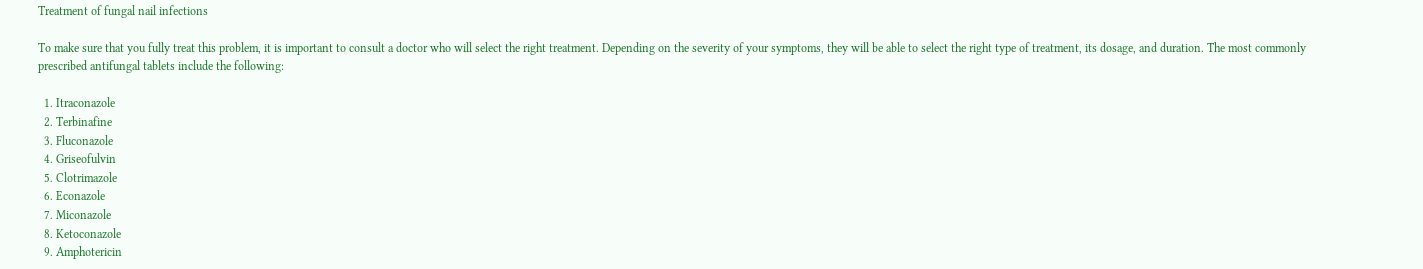Treatment of fungal nail infections

To make sure that you fully treat this problem, it is important to consult a doctor who will select the right treatment. Depending on the severity of your symptoms, they will be able to select the right type of treatment, its dosage, and duration. The most commonly prescribed antifungal tablets include the following:

  1. Itraconazole
  2. Terbinafine
  3. Fluconazole
  4. Griseofulvin
  5. Clotrimazole
  6. Econazole
  7. Miconazole
  8. Ketoconazole
  9. Amphotericin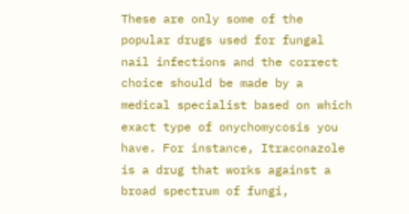These are only some of the popular drugs used for fungal nail infections and the correct choice should be made by a medical specialist based on which exact type of onychomycosis you have. For instance, Itraconazole is a drug that works against a broad spectrum of fungi,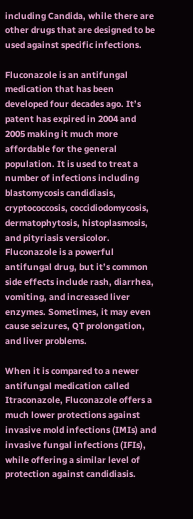including Candida, while there are other drugs that are designed to be used against specific infections.

Fluconazole is an antifungal medication that has been developed four decades ago. It’s patent has expired in 2004 and 2005 making it much more affordable for the general population. It is used to treat a number of infections including blastomycosis candidiasis, cryptococcosis, coccidiodomycosis, dermatophytosis, histoplasmosis, and pityriasis versicolor. Fluconazole is a powerful antifungal drug, but it’s common side effects include rash, diarrhea, vomiting, and increased liver enzymes. Sometimes, it may even cause seizures, QT prolongation, and liver problems.

When it is compared to a newer antifungal medication called Itraconazole, Fluconazole offers a much lower protections against invasive mold infections (IMIs) and invasive fungal infections (IFIs), while offering a similar level of protection against candidiasis.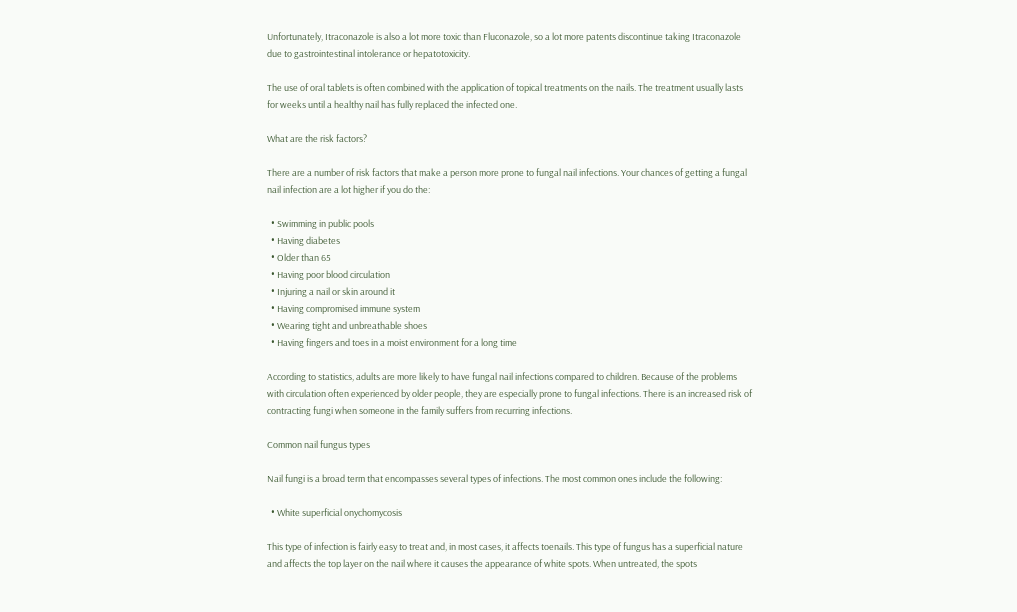Unfortunately, Itraconazole is also a lot more toxic than Fluconazole, so a lot more patents discontinue taking Itraconazole due to gastrointestinal intolerance or hepatotoxicity.

The use of oral tablets is often combined with the application of topical treatments on the nails. The treatment usually lasts for weeks until a healthy nail has fully replaced the infected one.

What are the risk factors?

There are a number of risk factors that make a person more prone to fungal nail infections. Your chances of getting a fungal nail infection are a lot higher if you do the:

  • Swimming in public pools
  • Having diabetes
  • Older than 65
  • Having poor blood circulation
  • Injuring a nail or skin around it
  • Having compromised immune system
  • Wearing tight and unbreathable shoes
  • Having fingers and toes in a moist environment for a long time

According to statistics, adults are more likely to have fungal nail infections compared to children. Because of the problems with circulation often experienced by older people, they are especially prone to fungal infections. There is an increased risk of contracting fungi when someone in the family suffers from recurring infections.

Common nail fungus types

Nail fungi is a broad term that encompasses several types of infections. The most common ones include the following:

  • White superficial onychomycosis

This type of infection is fairly easy to treat and, in most cases, it affects toenails. This type of fungus has a superficial nature and affects the top layer on the nail where it causes the appearance of white spots. When untreated, the spots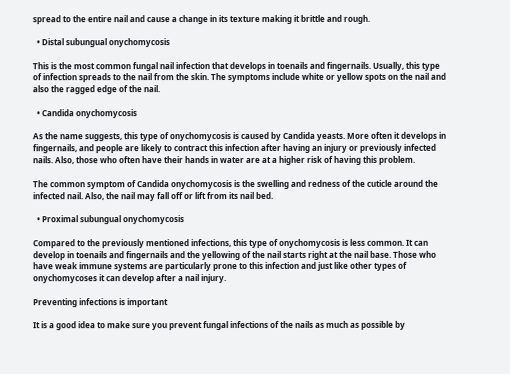spread to the entire nail and cause a change in its texture making it brittle and rough.

  • Distal subungual onychomycosis

This is the most common fungal nail infection that develops in toenails and fingernails. Usually, this type of infection spreads to the nail from the skin. The symptoms include white or yellow spots on the nail and also the ragged edge of the nail.

  • Candida onychomycosis

As the name suggests, this type of onychomycosis is caused by Candida yeasts. More often it develops in fingernails, and people are likely to contract this infection after having an injury or previously infected nails. Also, those who often have their hands in water are at a higher risk of having this problem.

The common symptom of Candida onychomycosis is the swelling and redness of the cuticle around the infected nail. Also, the nail may fall off or lift from its nail bed.

  • Proximal subungual onychomycosis

Compared to the previously mentioned infections, this type of onychomycosis is less common. It can develop in toenails and fingernails and the yellowing of the nail starts right at the nail base. Those who have weak immune systems are particularly prone to this infection and just like other types of onychomycoses it can develop after a nail injury.

Preventing infections is important

It is a good idea to make sure you prevent fungal infections of the nails as much as possible by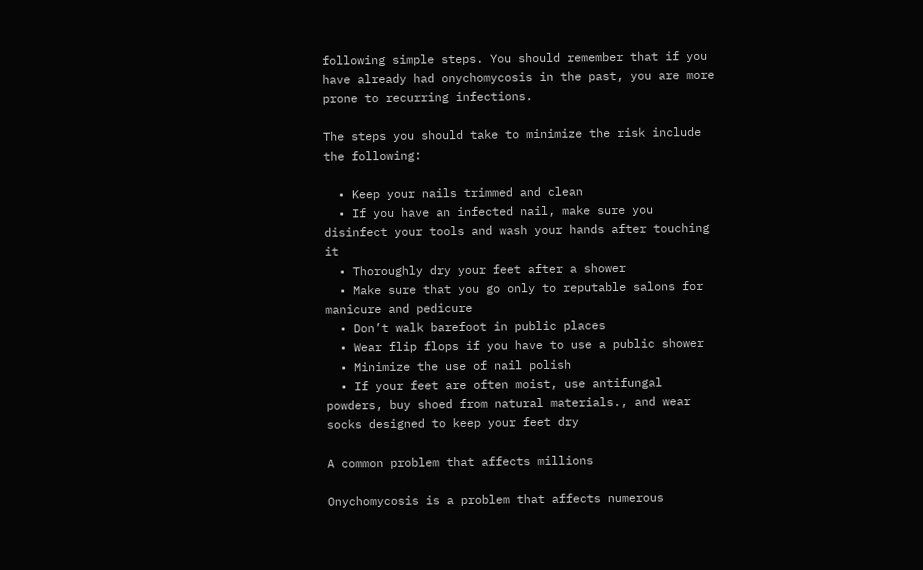following simple steps. You should remember that if you have already had onychomycosis in the past, you are more prone to recurring infections.

The steps you should take to minimize the risk include the following:

  • Keep your nails trimmed and clean
  • If you have an infected nail, make sure you disinfect your tools and wash your hands after touching it
  • Thoroughly dry your feet after a shower
  • Make sure that you go only to reputable salons for manicure and pedicure
  • Don’t walk barefoot in public places
  • Wear flip flops if you have to use a public shower
  • Minimize the use of nail polish
  • If your feet are often moist, use antifungal powders, buy shoed from natural materials., and wear socks designed to keep your feet dry

A common problem that affects millions

Onychomycosis is a problem that affects numerous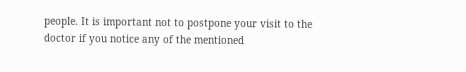people. It is important not to postpone your visit to the doctor if you notice any of the mentioned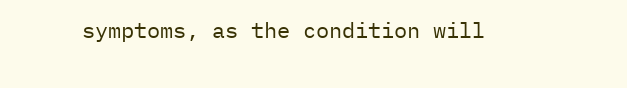symptoms, as the condition will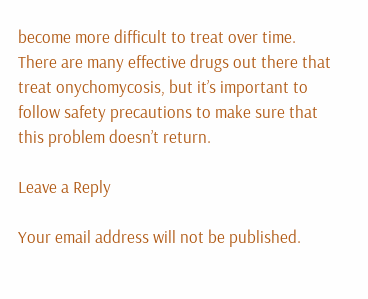become more difficult to treat over time. There are many effective drugs out there that treat onychomycosis, but it’s important to follow safety precautions to make sure that this problem doesn’t return.

Leave a Reply

Your email address will not be published.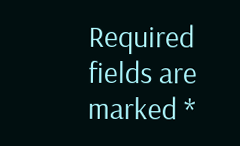Required fields are marked *